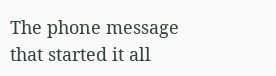The phone message that started it all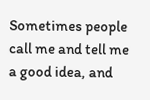Sometimes people call me and tell me a good idea, and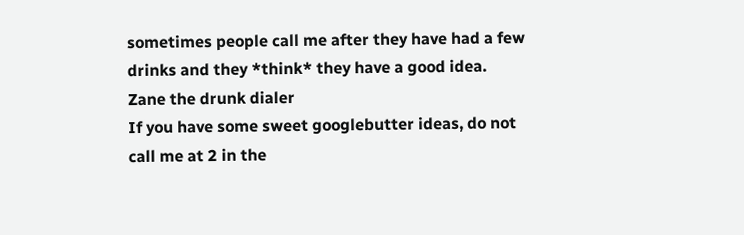sometimes people call me after they have had a few drinks and they *think* they have a good idea.
Zane the drunk dialer
If you have some sweet googlebutter ideas, do not call me at 2 in the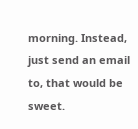morning. Instead, just send an email to, that would be sweet.